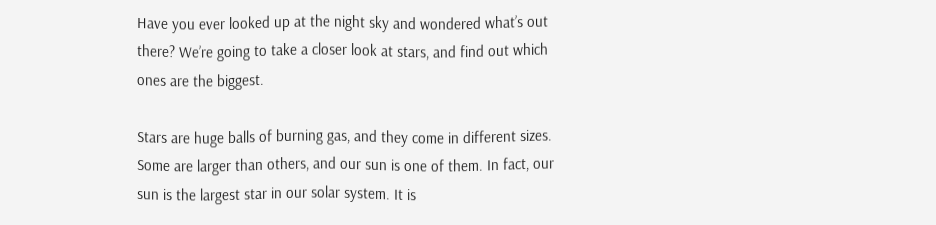Have you ever looked up at the night sky and wondered what’s out there? We’re going to take a closer look at stars, and find out which ones are the biggest.

Stars are huge balls of burning gas, and they come in different sizes. Some are larger than others, and our sun is one of them. In fact, our sun is the largest star in our solar system. It is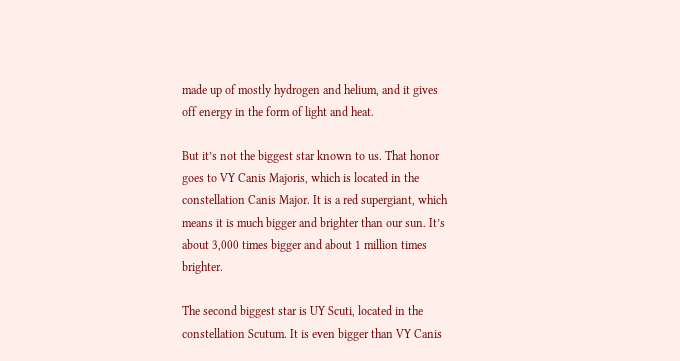made up of mostly hydrogen and helium, and it gives off energy in the form of light and heat.

But it’s not the biggest star known to us. That honor goes to VY Canis Majoris, which is located in the constellation Canis Major. It is a red supergiant, which means it is much bigger and brighter than our sun. It’s about 3,000 times bigger and about 1 million times brighter.

The second biggest star is UY Scuti, located in the constellation Scutum. It is even bigger than VY Canis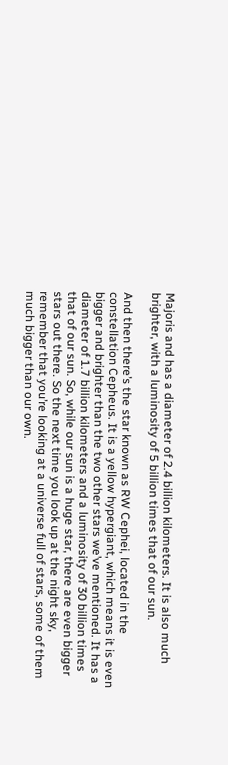Majoris and has a diameter of 2.4 billion kilometers. It is also much brighter, with a luminosity of 5 billion times that of our sun.

And then there’s the star known as RW Cephei, located in the constellation Cepheus. It is a yellow hypergiant, which means it is even bigger and brighter than the two other stars we’ve mentioned. It has a diameter of 1.7 billion kilometers and a luminosity of 30 billion times that of our sun. So, while our sun is a huge star, there are even bigger stars out there. So the next time you look up at the night sky, remember that you’re looking at a universe full of stars, some of them much bigger than our own.